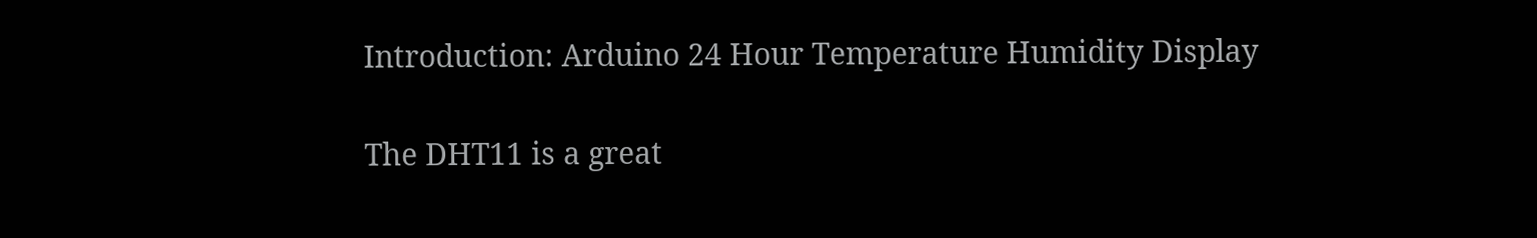Introduction: Arduino 24 Hour Temperature Humidity Display

The DHT11 is a great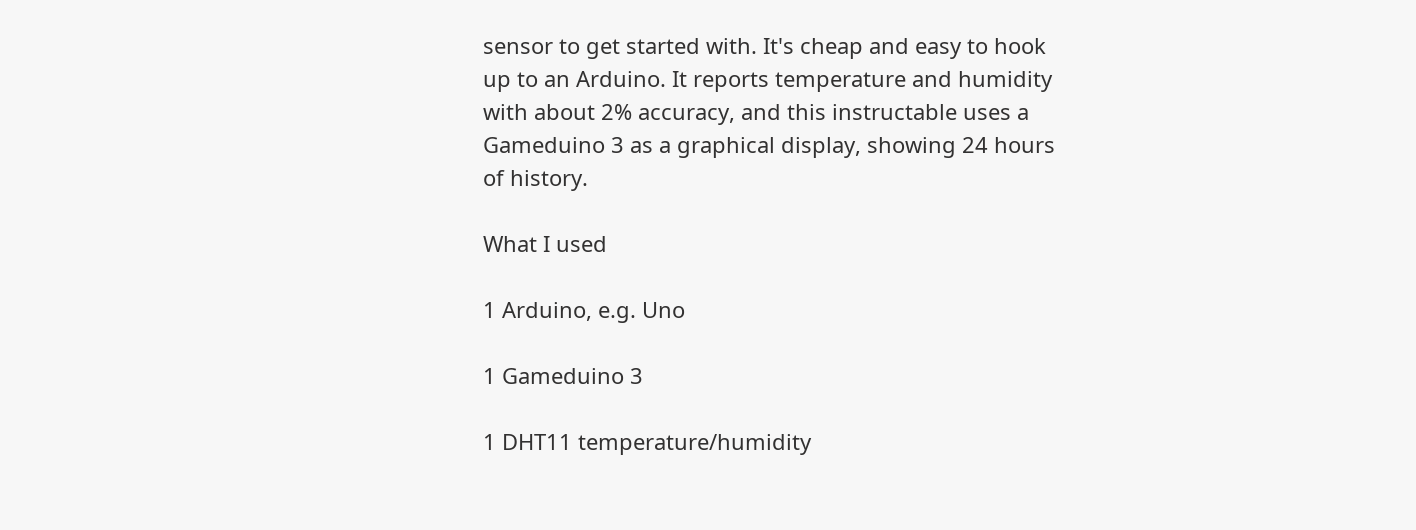sensor to get started with. It's cheap and easy to hook up to an Arduino. It reports temperature and humidity with about 2% accuracy, and this instructable uses a Gameduino 3 as a graphical display, showing 24 hours of history.

What I used

1 Arduino, e.g. Uno

1 Gameduino 3

1 DHT11 temperature/humidity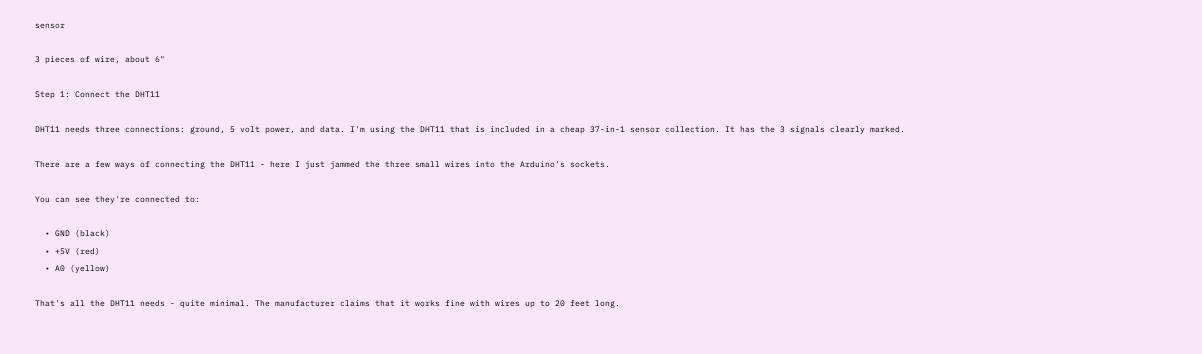sensor

3 pieces of wire, about 6"

Step 1: Connect the DHT11

DHT11 needs three connections: ground, 5 volt power, and data. I'm using the DHT11 that is included in a cheap 37-in-1 sensor collection. It has the 3 signals clearly marked.

There are a few ways of connecting the DHT11 - here I just jammed the three small wires into the Arduino's sockets.

You can see they're connected to:

  • GND (black)
  • +5V (red)
  • A0 (yellow)

That's all the DHT11 needs - quite minimal. The manufacturer claims that it works fine with wires up to 20 feet long.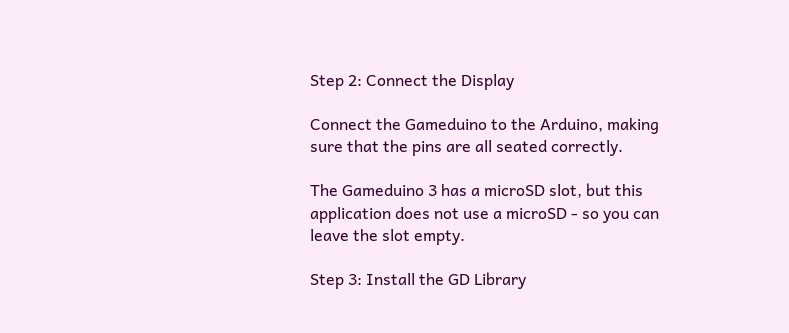Step 2: Connect the Display

Connect the Gameduino to the Arduino, making sure that the pins are all seated correctly.

The Gameduino 3 has a microSD slot, but this application does not use a microSD - so you can leave the slot empty.

Step 3: Install the GD Library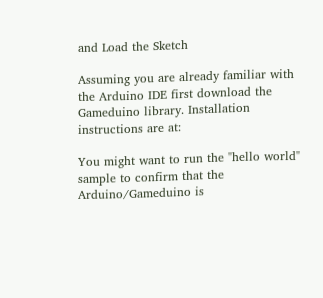and Load the Sketch

Assuming you are already familiar with the Arduino IDE first download the Gameduino library. Installation instructions are at:

You might want to run the "hello world" sample to confirm that the Arduino/Gameduino is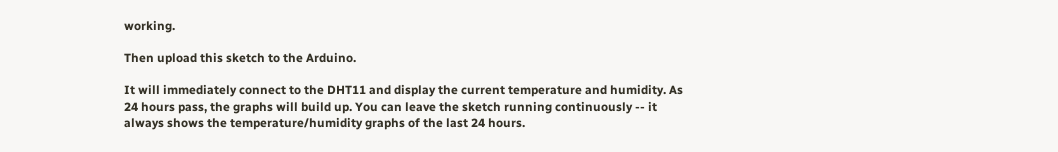working.

Then upload this sketch to the Arduino.

It will immediately connect to the DHT11 and display the current temperature and humidity. As 24 hours pass, the graphs will build up. You can leave the sketch running continuously -- it always shows the temperature/humidity graphs of the last 24 hours.